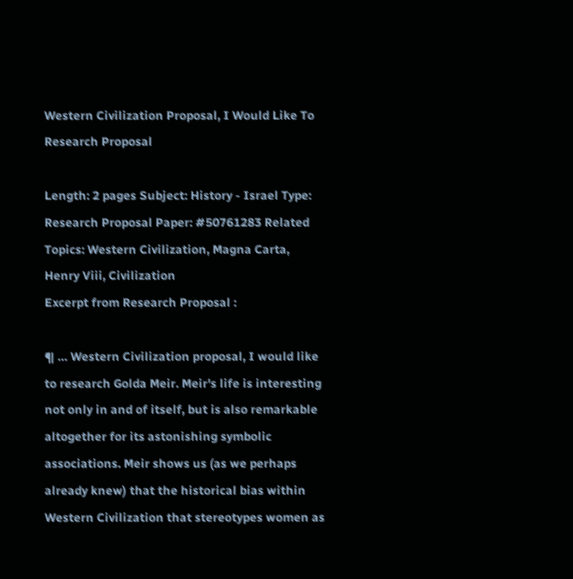Western Civilization Proposal, I Would Like To Research Proposal

Length: 2 pages Subject: History - Israel Type: Research Proposal Paper: #50761283 Related Topics: Western Civilization, Magna Carta, Henry Viii, Civilization
Excerpt from Research Proposal :

¶ … Western Civilization proposal, I would like to research Golda Meir. Meir's life is interesting not only in and of itself, but is also remarkable altogether for its astonishing symbolic associations. Meir shows us (as we perhaps already knew) that the historical bias within Western Civilization that stereotypes women as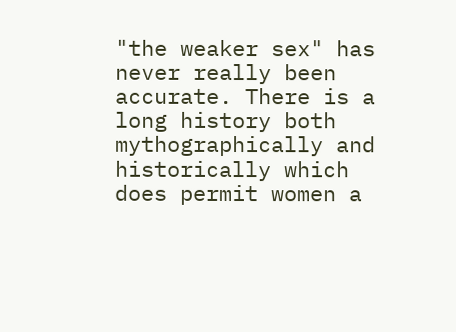"the weaker sex" has never really been accurate. There is a long history both mythographically and historically which does permit women a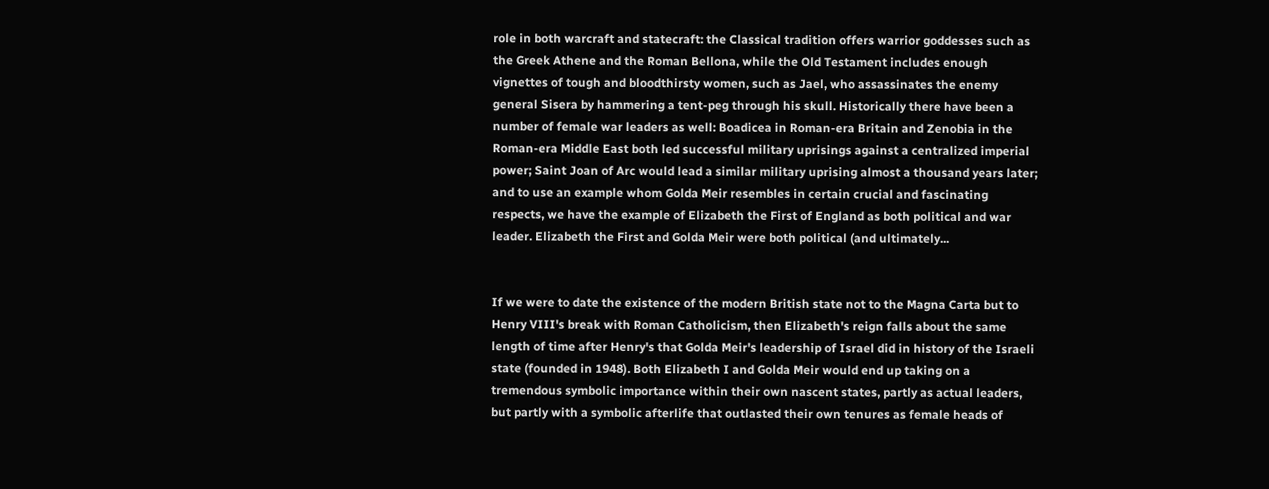role in both warcraft and statecraft: the Classical tradition offers warrior goddesses such as the Greek Athene and the Roman Bellona, while the Old Testament includes enough vignettes of tough and bloodthirsty women, such as Jael, who assassinates the enemy general Sisera by hammering a tent-peg through his skull. Historically there have been a number of female war leaders as well: Boadicea in Roman-era Britain and Zenobia in the Roman-era Middle East both led successful military uprisings against a centralized imperial power; Saint Joan of Arc would lead a similar military uprising almost a thousand years later; and to use an example whom Golda Meir resembles in certain crucial and fascinating respects, we have the example of Elizabeth the First of England as both political and war leader. Elizabeth the First and Golda Meir were both political (and ultimately...


If we were to date the existence of the modern British state not to the Magna Carta but to Henry VIII's break with Roman Catholicism, then Elizabeth's reign falls about the same length of time after Henry's that Golda Meir's leadership of Israel did in history of the Israeli state (founded in 1948). Both Elizabeth I and Golda Meir would end up taking on a tremendous symbolic importance within their own nascent states, partly as actual leaders, but partly with a symbolic afterlife that outlasted their own tenures as female heads of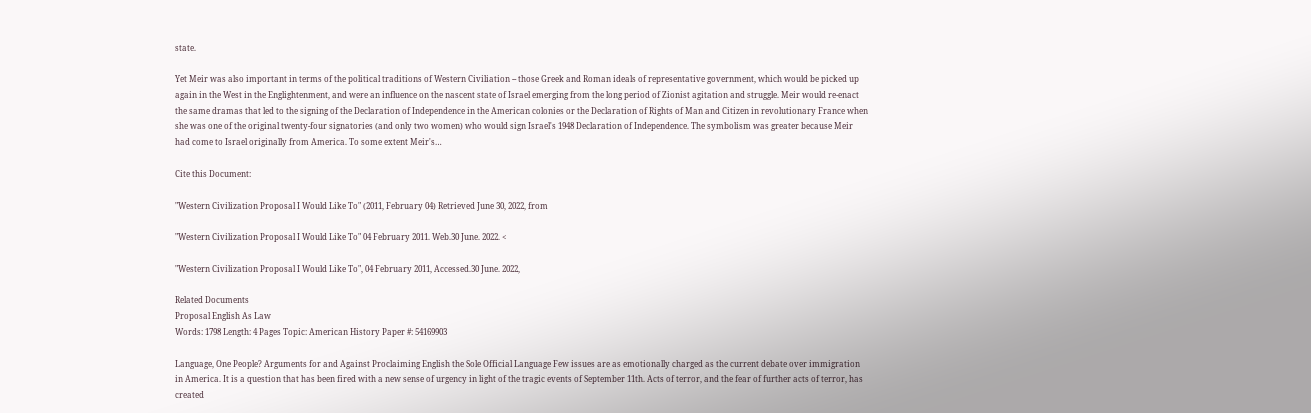state.

Yet Meir was also important in terms of the political traditions of Western Civiliation -- those Greek and Roman ideals of representative government, which would be picked up again in the West in the Englightenment, and were an influence on the nascent state of Israel emerging from the long period of Zionist agitation and struggle. Meir would re-enact the same dramas that led to the signing of the Declaration of Independence in the American colonies or the Declaration of Rights of Man and Citizen in revolutionary France when she was one of the original twenty-four signatories (and only two women) who would sign Israel's 1948 Declaration of Independence. The symbolism was greater because Meir had come to Israel originally from America. To some extent Meir's…

Cite this Document:

"Western Civilization Proposal I Would Like To" (2011, February 04) Retrieved June 30, 2022, from

"Western Civilization Proposal I Would Like To" 04 February 2011. Web.30 June. 2022. <

"Western Civilization Proposal I Would Like To", 04 February 2011, Accessed.30 June. 2022,

Related Documents
Proposal English As Law
Words: 1798 Length: 4 Pages Topic: American History Paper #: 54169903

Language, One People? Arguments for and Against Proclaiming English the Sole Official Language Few issues are as emotionally charged as the current debate over immigration in America. It is a question that has been fired with a new sense of urgency in light of the tragic events of September 11th. Acts of terror, and the fear of further acts of terror, has created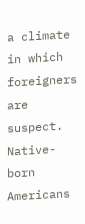a climate in which foreigners are suspect. Native-born Americans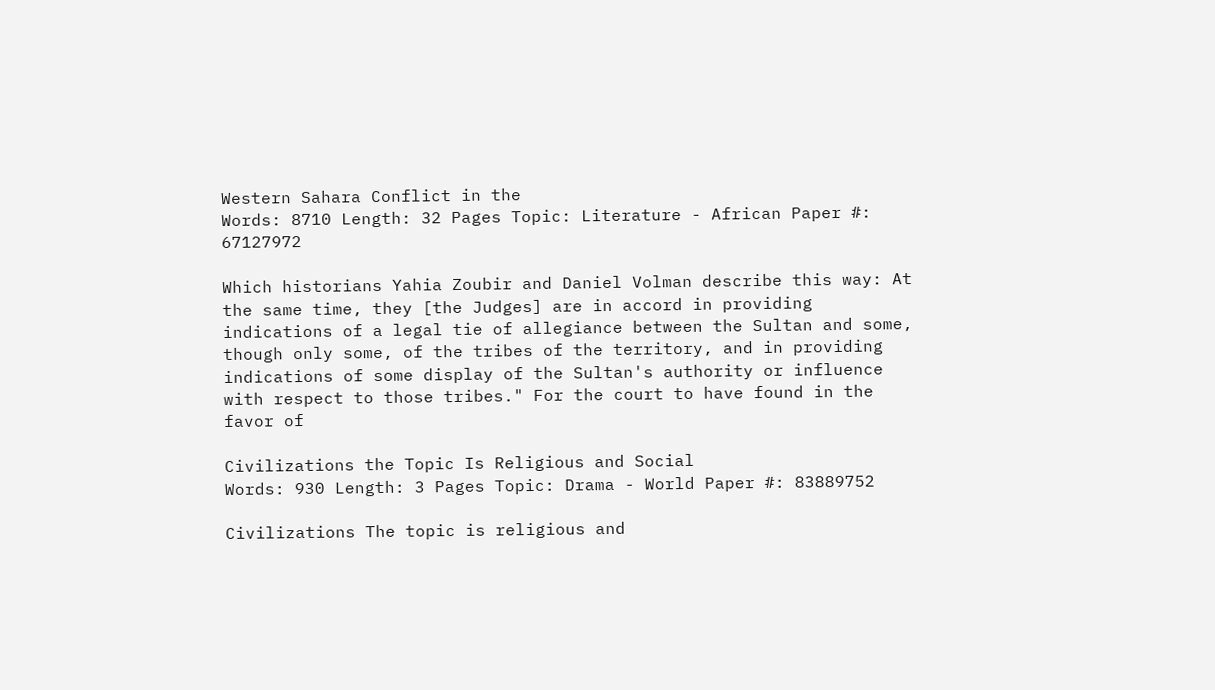Western Sahara Conflict in the
Words: 8710 Length: 32 Pages Topic: Literature - African Paper #: 67127972

Which historians Yahia Zoubir and Daniel Volman describe this way: At the same time, they [the Judges] are in accord in providing indications of a legal tie of allegiance between the Sultan and some, though only some, of the tribes of the territory, and in providing indications of some display of the Sultan's authority or influence with respect to those tribes." For the court to have found in the favor of

Civilizations the Topic Is Religious and Social
Words: 930 Length: 3 Pages Topic: Drama - World Paper #: 83889752

Civilizations The topic is religious and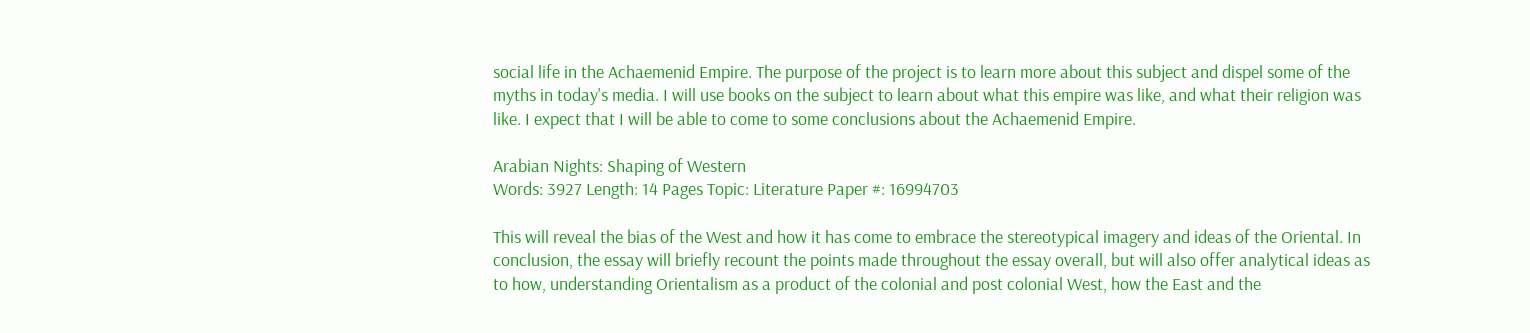social life in the Achaemenid Empire. The purpose of the project is to learn more about this subject and dispel some of the myths in today's media. I will use books on the subject to learn about what this empire was like, and what their religion was like. I expect that I will be able to come to some conclusions about the Achaemenid Empire.

Arabian Nights: Shaping of Western
Words: 3927 Length: 14 Pages Topic: Literature Paper #: 16994703

This will reveal the bias of the West and how it has come to embrace the stereotypical imagery and ideas of the Oriental. In conclusion, the essay will briefly recount the points made throughout the essay overall, but will also offer analytical ideas as to how, understanding Orientalism as a product of the colonial and post colonial West, how the East and the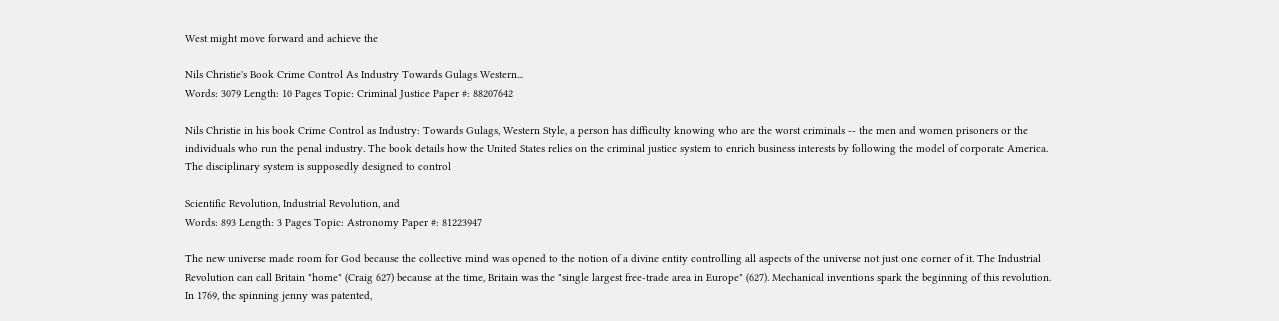West might move forward and achieve the

Nils Christie's Book Crime Control As Industry Towards Gulags Western...
Words: 3079 Length: 10 Pages Topic: Criminal Justice Paper #: 88207642

Nils Christie in his book Crime Control as Industry: Towards Gulags, Western Style, a person has difficulty knowing who are the worst criminals -- the men and women prisoners or the individuals who run the penal industry. The book details how the United States relies on the criminal justice system to enrich business interests by following the model of corporate America. The disciplinary system is supposedly designed to control

Scientific Revolution, Industrial Revolution, and
Words: 893 Length: 3 Pages Topic: Astronomy Paper #: 81223947

The new universe made room for God because the collective mind was opened to the notion of a divine entity controlling all aspects of the universe not just one corner of it. The Industrial Revolution can call Britain "home" (Craig 627) because at the time, Britain was the "single largest free-trade area in Europe" (627). Mechanical inventions spark the beginning of this revolution. In 1769, the spinning jenny was patented,